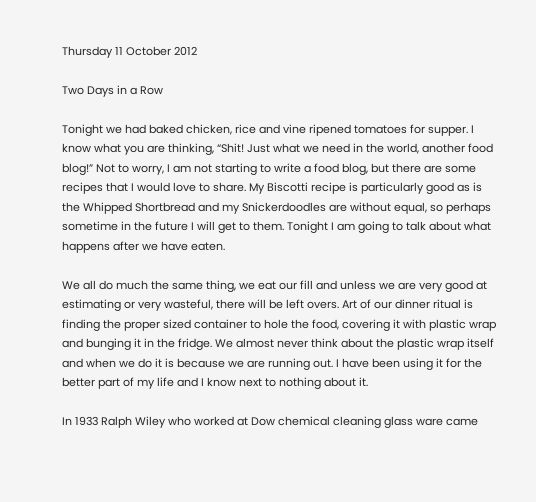Thursday 11 October 2012

Two Days in a Row

Tonight we had baked chicken, rice and vine ripened tomatoes for supper. I know what you are thinking, “Shit! Just what we need in the world, another food blog!” Not to worry, I am not starting to write a food blog, but there are some recipes that I would love to share. My Biscotti recipe is particularly good as is the Whipped Shortbread and my Snickerdoodles are without equal, so perhaps sometime in the future I will get to them. Tonight I am going to talk about what happens after we have eaten.

We all do much the same thing, we eat our fill and unless we are very good at estimating or very wasteful, there will be left overs. Art of our dinner ritual is finding the proper sized container to hole the food, covering it with plastic wrap and bunging it in the fridge. We almost never think about the plastic wrap itself and when we do it is because we are running out. I have been using it for the better part of my life and I know next to nothing about it.

In 1933 Ralph Wiley who worked at Dow chemical cleaning glass ware came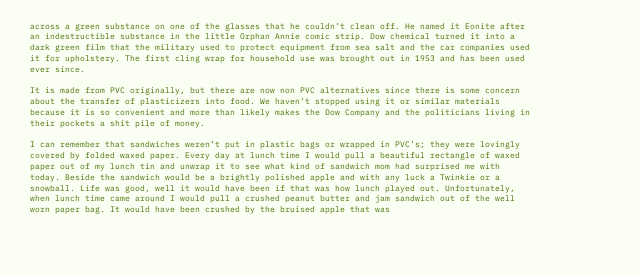across a green substance on one of the glasses that he couldn’t clean off. He named it Eonite after an indestructible substance in the little Orphan Annie comic strip. Dow chemical turned it into a dark green film that the military used to protect equipment from sea salt and the car companies used it for upholstery. The first cling wrap for household use was brought out in 1953 and has been used ever since.

It is made from PVC originally, but there are now non PVC alternatives since there is some concern about the transfer of plasticizers into food. We haven’t stopped using it or similar materials because it is so convenient and more than likely makes the Dow Company and the politicians living in their pockets a shit pile of money.

I can remember that sandwiches weren’t put in plastic bags or wrapped in PVC’s; they were lovingly covered by folded waxed paper. Every day at lunch time I would pull a beautiful rectangle of waxed paper out of my lunch tin and unwrap it to see what kind of sandwich mom had surprised me with today. Beside the sandwich would be a brightly polished apple and with any luck a Twinkie or a snowball. Life was good, well it would have been if that was how lunch played out. Unfortunately, when lunch time came around I would pull a crushed peanut butter and jam sandwich out of the well worn paper bag. It would have been crushed by the bruised apple that was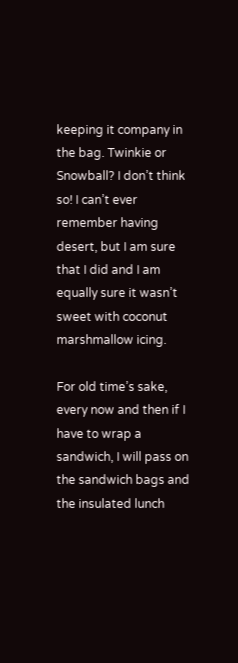keeping it company in the bag. Twinkie or Snowball? I don’t think so! I can’t ever remember having desert, but I am sure that I did and I am equally sure it wasn’t sweet with coconut marshmallow icing.

For old time’s sake, every now and then if I have to wrap a sandwich, I will pass on the sandwich bags and the insulated lunch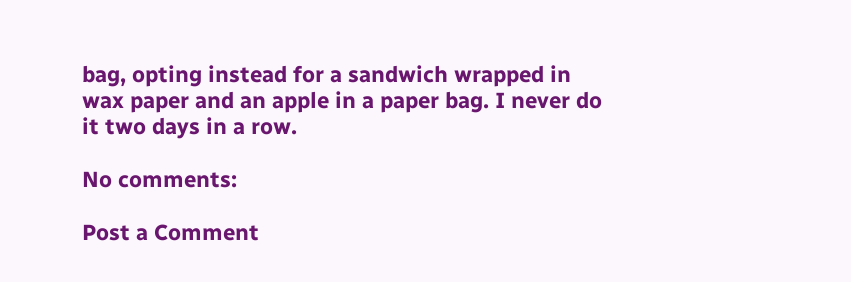bag, opting instead for a sandwich wrapped in wax paper and an apple in a paper bag. I never do it two days in a row.

No comments:

Post a Comment